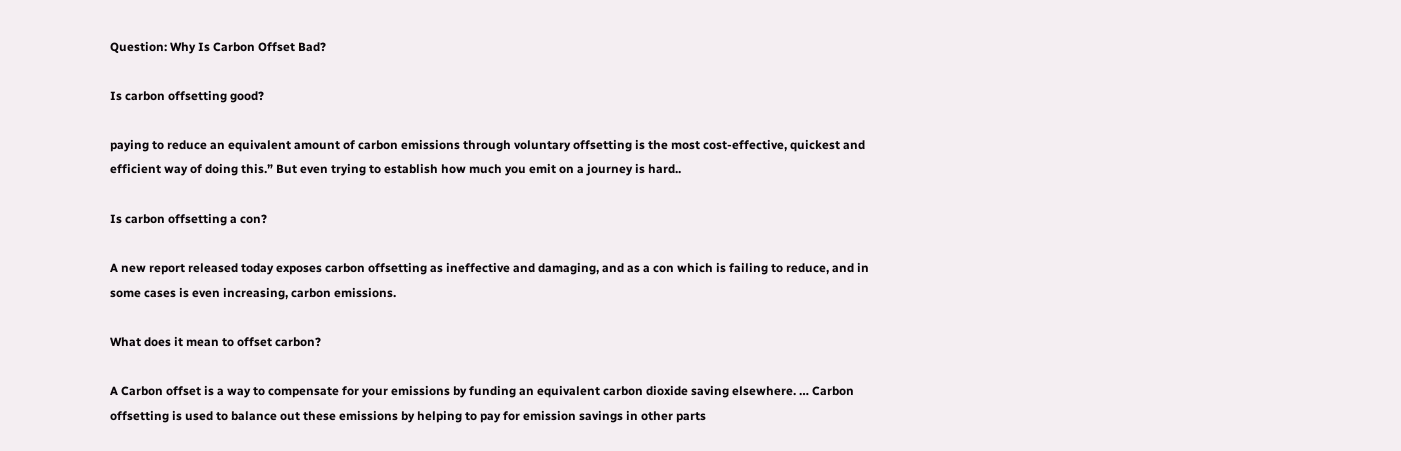Question: Why Is Carbon Offset Bad?

Is carbon offsetting good?

paying to reduce an equivalent amount of carbon emissions through voluntary offsetting is the most cost-effective, quickest and efficient way of doing this.” But even trying to establish how much you emit on a journey is hard..

Is carbon offsetting a con?

A new report released today exposes carbon offsetting as ineffective and damaging, and as a con which is failing to reduce, and in some cases is even increasing, carbon emissions.

What does it mean to offset carbon?

A Carbon offset is a way to compensate for your emissions by funding an equivalent carbon dioxide saving elsewhere. … Carbon offsetting is used to balance out these emissions by helping to pay for emission savings in other parts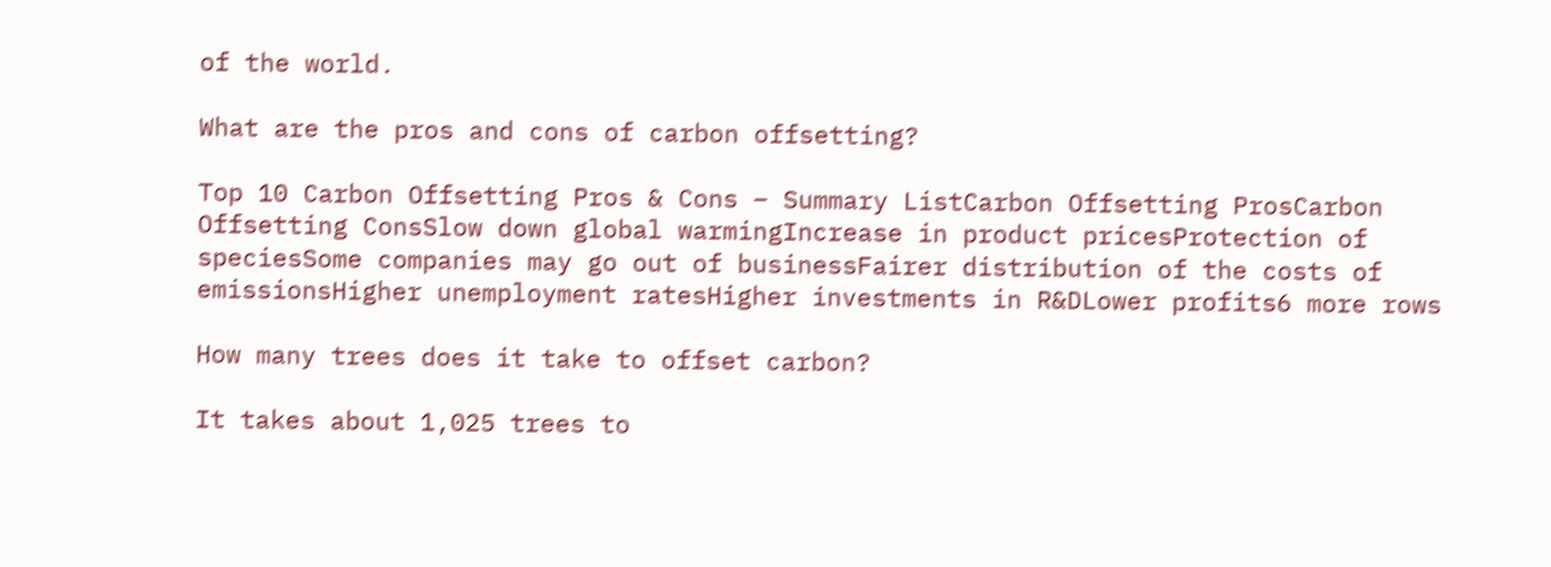of the world.

What are the pros and cons of carbon offsetting?

Top 10 Carbon Offsetting Pros & Cons – Summary ListCarbon Offsetting ProsCarbon Offsetting ConsSlow down global warmingIncrease in product pricesProtection of speciesSome companies may go out of businessFairer distribution of the costs of emissionsHigher unemployment ratesHigher investments in R&DLower profits6 more rows

How many trees does it take to offset carbon?

It takes about 1,025 trees to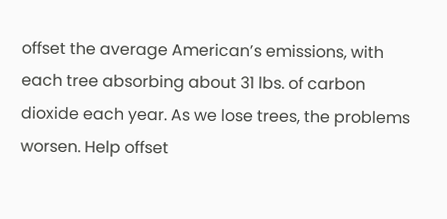offset the average American’s emissions, with each tree absorbing about 31 lbs. of carbon dioxide each year. As we lose trees, the problems worsen. Help offset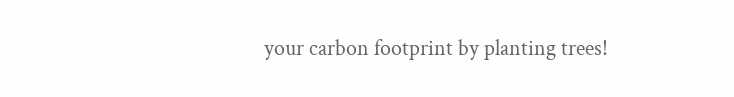your carbon footprint by planting trees!